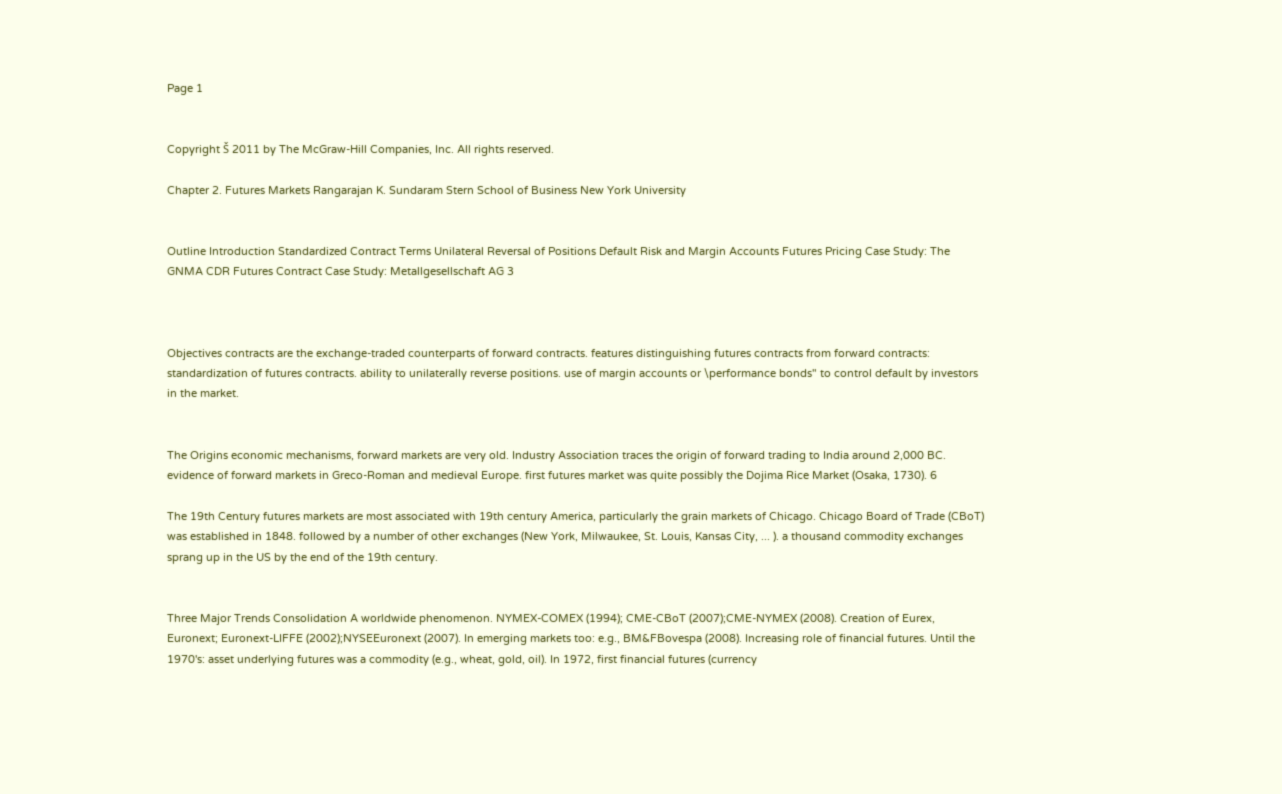Page 1


Copyright Š 2011 by The McGraw-Hill Companies, Inc. All rights reserved.

Chapter 2. Futures Markets Rangarajan K. Sundaram Stern School of Business New York University


Outline Introduction Standardized Contract Terms Unilateral Reversal of Positions Default Risk and Margin Accounts Futures Pricing Case Study: The GNMA CDR Futures Contract Case Study: Metallgesellschaft AG 3



Objectives contracts are the exchange-traded counterparts of forward contracts. features distinguishing futures contracts from forward contracts: standardization of futures contracts. ability to unilaterally reverse positions. use of margin accounts or \performance bonds" to control default by investors in the market.


The Origins economic mechanisms, forward markets are very old. Industry Association traces the origin of forward trading to India around 2,000 BC. evidence of forward markets in Greco-Roman and medieval Europe. first futures market was quite possibly the Dojima Rice Market (Osaka, 1730). 6

The 19th Century futures markets are most associated with 19th century America, particularly the grain markets of Chicago. Chicago Board of Trade (CBoT) was established in 1848. followed by a number of other exchanges (New York, Milwaukee, St. Louis, Kansas City, ... ). a thousand commodity exchanges sprang up in the US by the end of the 19th century.


Three Major Trends Consolidation A worldwide phenomenon. NYMEX-COMEX (1994); CME-CBoT (2007);CME-NYMEX (2008). Creation of Eurex, Euronext; Euronext-LIFFE (2002);NYSEEuronext (2007). In emerging markets too: e.g., BM&FBovespa (2008). Increasing role of financial futures. Until the 1970's: asset underlying futures was a commodity (e.g., wheat, gold, oil). In 1972, first financial futures (currency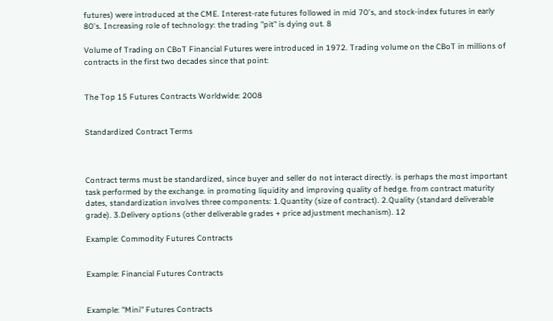futures) were introduced at the CME. Interest-rate futures followed in mid 70's, and stock-index futures in early 80's. Increasing role of technology: the trading "pit" is dying out. 8

Volume of Trading on CBoT Financial Futures were introduced in 1972. Trading volume on the CBoT in millions of contracts in the first two decades since that point:


The Top 15 Futures Contracts Worldwide: 2008


Standardized Contract Terms



Contract terms must be standardized, since buyer and seller do not interact directly. is perhaps the most important task performed by the exchange. in promoting liquidity and improving quality of hedge. from contract maturity dates, standardization involves three components: 1.Quantity (size of contract). 2.Quality (standard deliverable grade). 3.Delivery options (other deliverable grades + price adjustment mechanism). 12

Example: Commodity Futures Contracts


Example: Financial Futures Contracts


Example: "Mini" Futures Contracts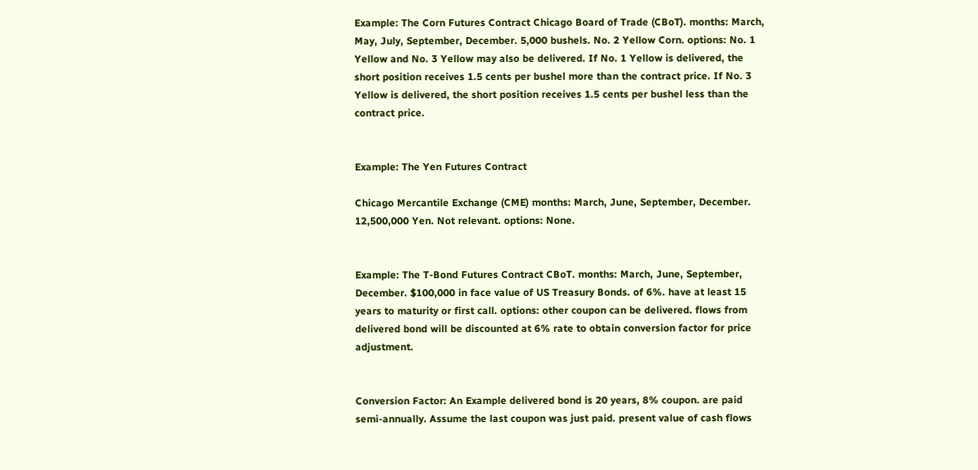Example: The Corn Futures Contract Chicago Board of Trade (CBoT). months: March, May, July, September, December. 5,000 bushels. No. 2 Yellow Corn. options: No. 1 Yellow and No. 3 Yellow may also be delivered. If No. 1 Yellow is delivered, the short position receives 1.5 cents per bushel more than the contract price. If No. 3 Yellow is delivered, the short position receives 1.5 cents per bushel less than the contract price.


Example: The Yen Futures Contract

Chicago Mercantile Exchange (CME) months: March, June, September, December. 12,500,000 Yen. Not relevant. options: None.


Example: The T-Bond Futures Contract CBoT. months: March, June, September, December. $100,000 in face value of US Treasury Bonds. of 6%. have at least 15 years to maturity or first call. options: other coupon can be delivered. flows from delivered bond will be discounted at 6% rate to obtain conversion factor for price adjustment.


Conversion Factor: An Example delivered bond is 20 years, 8% coupon. are paid semi-annually. Assume the last coupon was just paid. present value of cash flows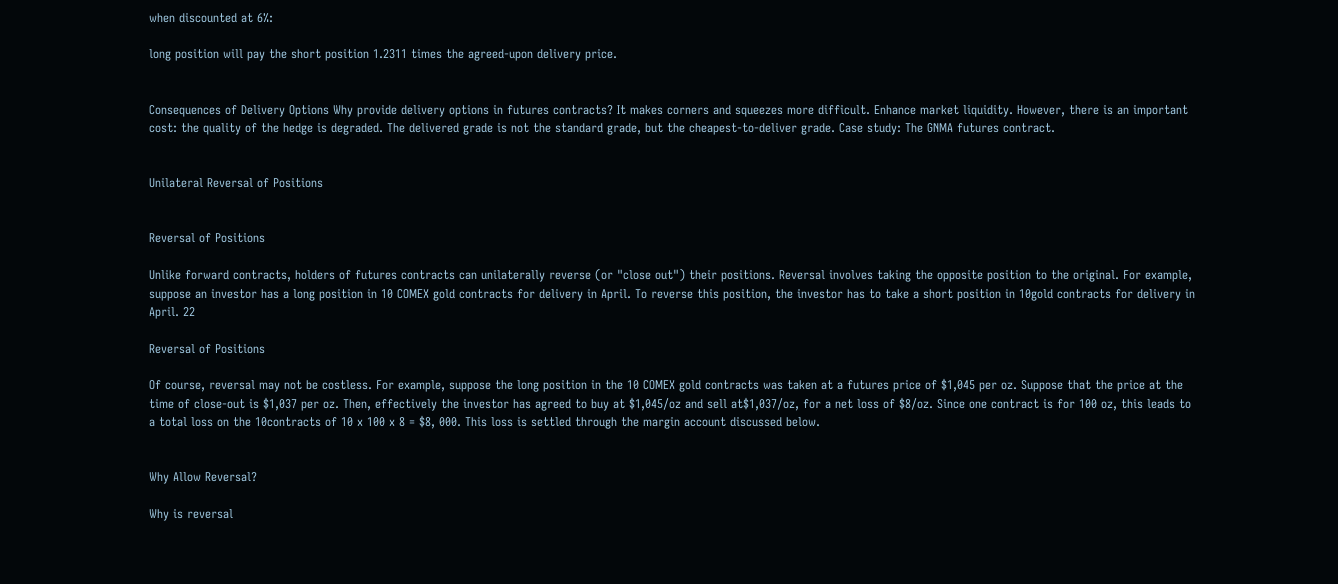when discounted at 6%:

long position will pay the short position 1.2311 times the agreed-upon delivery price.


Consequences of Delivery Options Why provide delivery options in futures contracts? It makes corners and squeezes more difficult. Enhance market liquidity. However, there is an important cost: the quality of the hedge is degraded. The delivered grade is not the standard grade, but the cheapest-to-deliver grade. Case study: The GNMA futures contract.


Unilateral Reversal of Positions


Reversal of Positions

Unlike forward contracts, holders of futures contracts can unilaterally reverse (or "close out") their positions. Reversal involves taking the opposite position to the original. For example, suppose an investor has a long position in 10 COMEX gold contracts for delivery in April. To reverse this position, the investor has to take a short position in 10gold contracts for delivery in April. 22

Reversal of Positions

Of course, reversal may not be costless. For example, suppose the long position in the 10 COMEX gold contracts was taken at a futures price of $1,045 per oz. Suppose that the price at the time of close-out is $1,037 per oz. Then, effectively the investor has agreed to buy at $1,045/oz and sell at$1,037/oz, for a net loss of $8/oz. Since one contract is for 100 oz, this leads to a total loss on the 10contracts of 10 x 100 x 8 = $8, 000. This loss is settled through the margin account discussed below.


Why Allow Reversal?

Why is reversal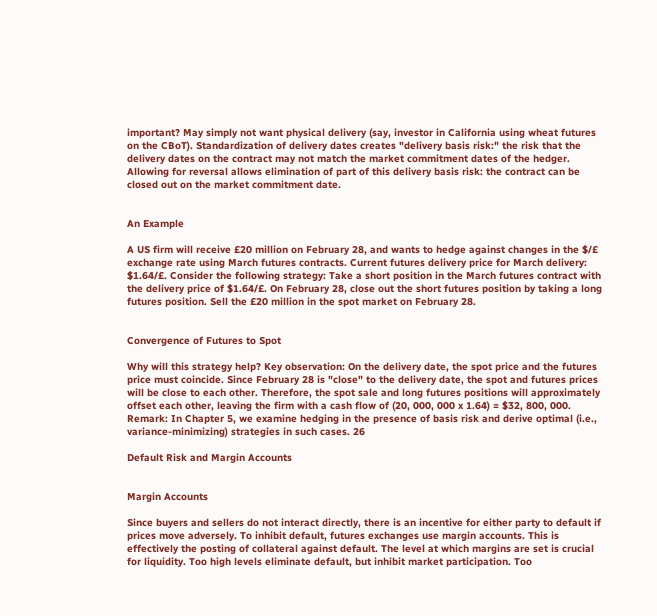important? May simply not want physical delivery (say, investor in California using wheat futures on the CBoT). Standardization of delivery dates creates "delivery basis risk:" the risk that the delivery dates on the contract may not match the market commitment dates of the hedger. Allowing for reversal allows elimination of part of this delivery basis risk: the contract can be closed out on the market commitment date.


An Example

A US firm will receive £20 million on February 28, and wants to hedge against changes in the $/£ exchange rate using March futures contracts. Current futures delivery price for March delivery: $1.64/£. Consider the following strategy: Take a short position in the March futures contract with the delivery price of $1.64/£. On February 28, close out the short futures position by taking a long futures position. Sell the £20 million in the spot market on February 28.


Convergence of Futures to Spot

Why will this strategy help? Key observation: On the delivery date, the spot price and the futures price must coincide. Since February 28 is "close" to the delivery date, the spot and futures prices will be close to each other. Therefore, the spot sale and long futures positions will approximately offset each other, leaving the firm with a cash flow of (20, 000, 000 x 1.64) = $32, 800, 000. Remark: In Chapter 5, we examine hedging in the presence of basis risk and derive optimal (i.e., variance-minimizing) strategies in such cases. 26

Default Risk and Margin Accounts


Margin Accounts

Since buyers and sellers do not interact directly, there is an incentive for either party to default if prices move adversely. To inhibit default, futures exchanges use margin accounts. This is effectively the posting of collateral against default. The level at which margins are set is crucial for liquidity. Too high levels eliminate default, but inhibit market participation. Too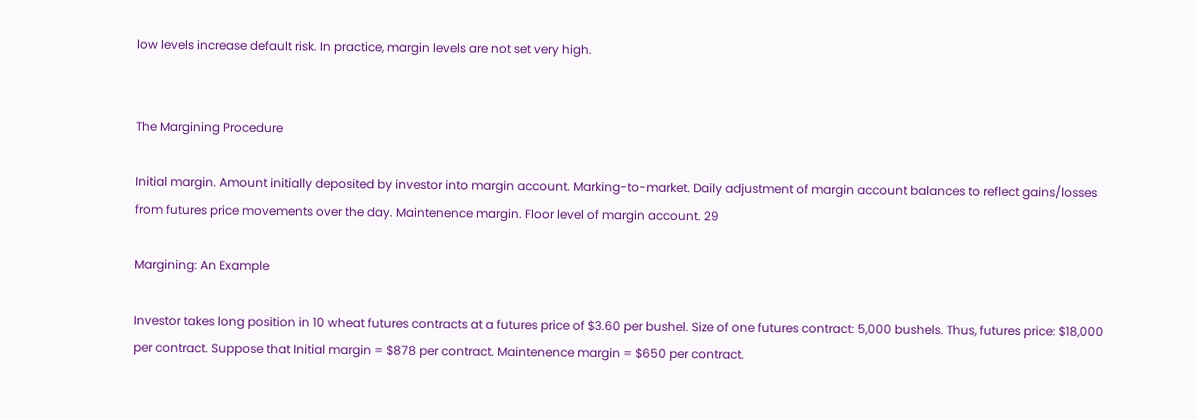low levels increase default risk. In practice, margin levels are not set very high.


The Margining Procedure

Initial margin. Amount initially deposited by investor into margin account. Marking-to-market. Daily adjustment of margin account balances to reflect gains/losses from futures price movements over the day. Maintenence margin. Floor level of margin account. 29

Margining: An Example

Investor takes long position in 10 wheat futures contracts at a futures price of $3.60 per bushel. Size of one futures contract: 5,000 bushels. Thus, futures price: $18,000 per contract. Suppose that Initial margin = $878 per contract. Maintenence margin = $650 per contract.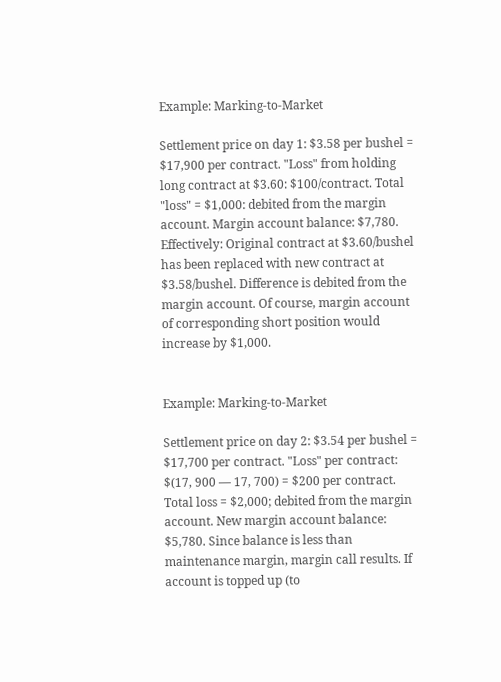Example: Marking-to-Market

Settlement price on day 1: $3.58 per bushel = $17,900 per contract. "Loss" from holding long contract at $3.60: $100/contract. Total "loss" = $1,000: debited from the margin account. Margin account balance: $7,780. Effectively: Original contract at $3.60/bushel has been replaced with new contract at $3.58/bushel. Difference is debited from the margin account. Of course, margin account of corresponding short position would increase by $1,000.


Example: Marking-to-Market

Settlement price on day 2: $3.54 per bushel = $17,700 per contract. "Loss" per contract: $(17, 900 — 17, 700) = $200 per contract. Total loss = $2,000; debited from the margin account. New margin account balance: $5,780. Since balance is less than maintenance margin, margin call results. If account is topped up (to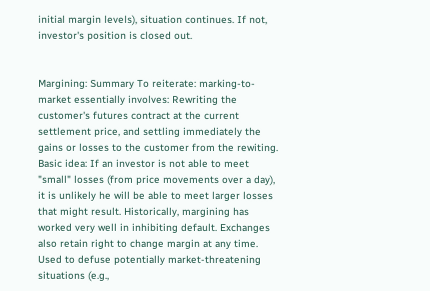initial margin levels), situation continues. If not, investor's position is closed out.


Margining: Summary To reiterate: marking-to-market essentially involves: Rewriting the customer's futures contract at the current settlement price, and settling immediately the gains or losses to the customer from the rewiting. Basic idea: If an investor is not able to meet "small" losses (from price movements over a day), it is unlikely he will be able to meet larger losses that might result. Historically, margining has worked very well in inhibiting default. Exchanges also retain right to change margin at any time. Used to defuse potentially market-threatening situations (e.g.,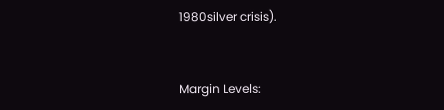1980silver crisis).


Margin Levels: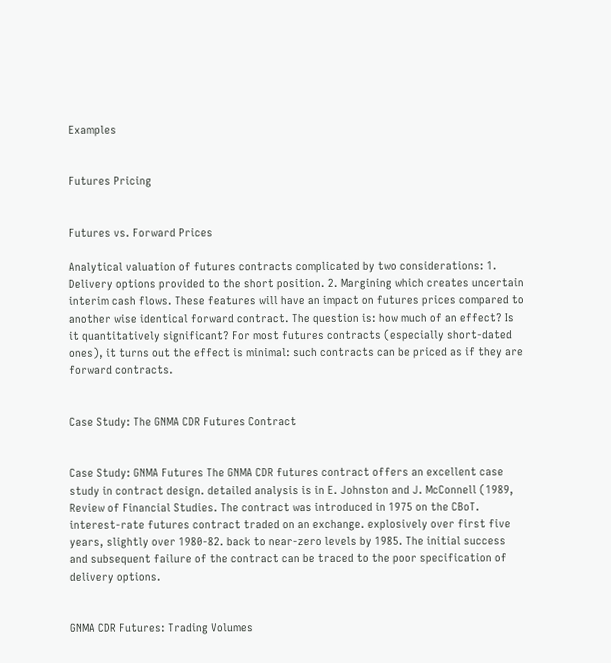Examples


Futures Pricing


Futures vs. Forward Prices

Analytical valuation of futures contracts complicated by two considerations: 1. Delivery options provided to the short position. 2. Margining which creates uncertain interim cash flows. These features will have an impact on futures prices compared to another wise identical forward contract. The question is: how much of an effect? Is it quantitatively significant? For most futures contracts (especially short-dated ones), it turns out the effect is minimal: such contracts can be priced as if they are forward contracts.


Case Study: The GNMA CDR Futures Contract


Case Study: GNMA Futures The GNMA CDR futures contract offers an excellent case study in contract design. detailed analysis is in E. Johnston and J. McConnell (1989, Review of Financial Studies. The contract was introduced in 1975 on the CBoT. interest-rate futures contract traded on an exchange. explosively over first five years, slightly over 1980-82. back to near-zero levels by 1985. The initial success and subsequent failure of the contract can be traced to the poor specification of delivery options.


GNMA CDR Futures: Trading Volumes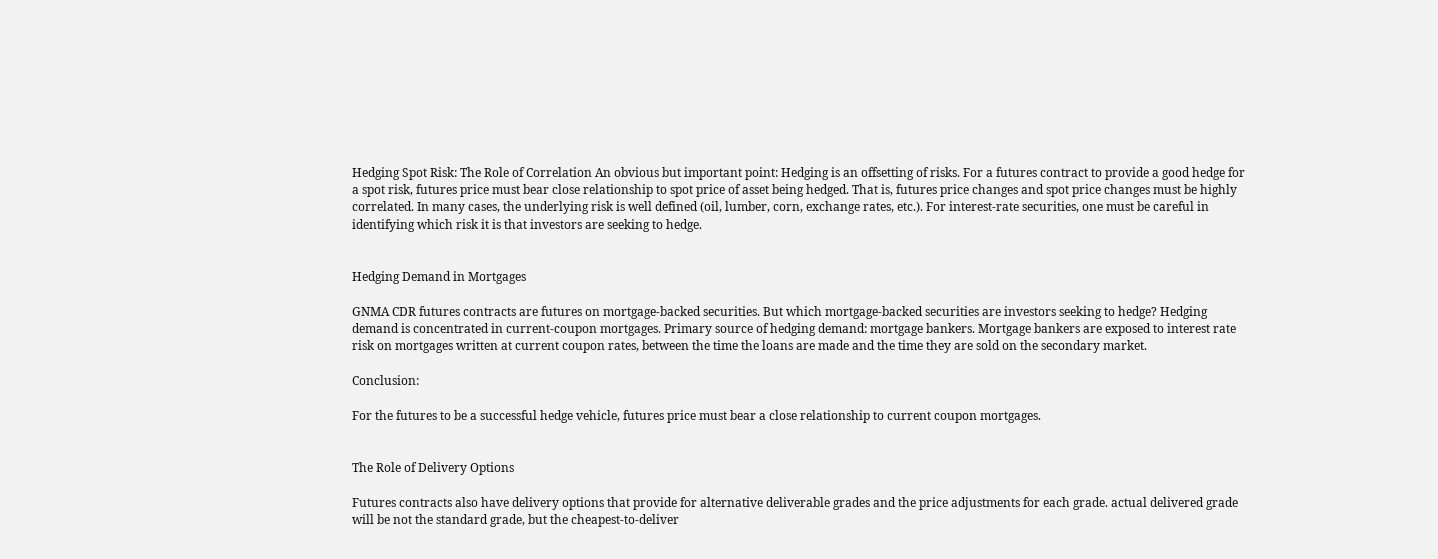Hedging Spot Risk: The Role of Correlation An obvious but important point: Hedging is an offsetting of risks. For a futures contract to provide a good hedge for a spot risk, futures price must bear close relationship to spot price of asset being hedged. That is, futures price changes and spot price changes must be highly correlated. In many cases, the underlying risk is well defined (oil, lumber, corn, exchange rates, etc.). For interest-rate securities, one must be careful in identifying which risk it is that investors are seeking to hedge.


Hedging Demand in Mortgages

GNMA CDR futures contracts are futures on mortgage-backed securities. But which mortgage-backed securities are investors seeking to hedge? Hedging demand is concentrated in current-coupon mortgages. Primary source of hedging demand: mortgage bankers. Mortgage bankers are exposed to interest rate risk on mortgages written at current coupon rates, between the time the loans are made and the time they are sold on the secondary market.

Conclusion:

For the futures to be a successful hedge vehicle, futures price must bear a close relationship to current coupon mortgages.


The Role of Delivery Options

Futures contracts also have delivery options that provide for alternative deliverable grades and the price adjustments for each grade. actual delivered grade will be not the standard grade, but the cheapest-to-deliver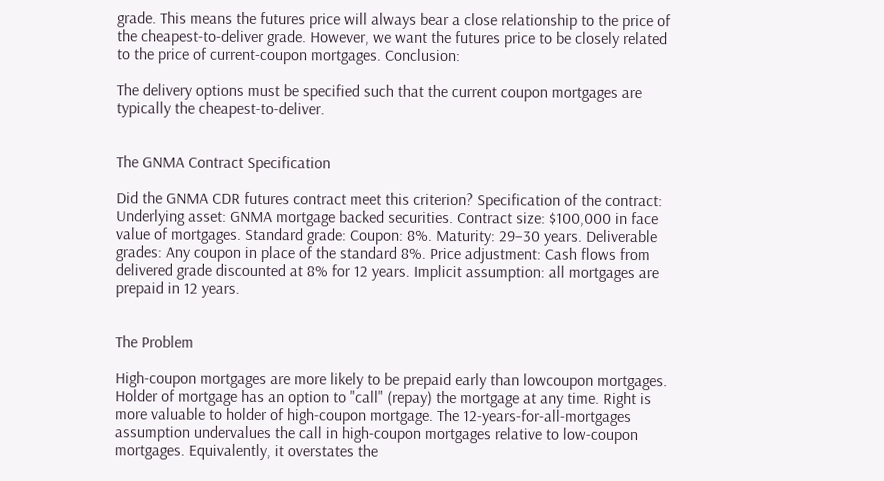grade. This means the futures price will always bear a close relationship to the price of the cheapest-to-deliver grade. However, we want the futures price to be closely related to the price of current-coupon mortgages. Conclusion:

The delivery options must be specified such that the current coupon mortgages are typically the cheapest-to-deliver.


The GNMA Contract Specification

Did the GNMA CDR futures contract meet this criterion? Specification of the contract: Underlying asset: GNMA mortgage backed securities. Contract size: $100,000 in face value of mortgages. Standard grade: Coupon: 8%. Maturity: 29–30 years. Deliverable grades: Any coupon in place of the standard 8%. Price adjustment: Cash flows from delivered grade discounted at 8% for 12 years. Implicit assumption: all mortgages are prepaid in 12 years.


The Problem

High-coupon mortgages are more likely to be prepaid early than lowcoupon mortgages. Holder of mortgage has an option to "call" (repay) the mortgage at any time. Right is more valuable to holder of high-coupon mortgage. The 12-years-for-all-mortgages assumption undervalues the call in high-coupon mortgages relative to low-coupon mortgages. Equivalently, it overstates the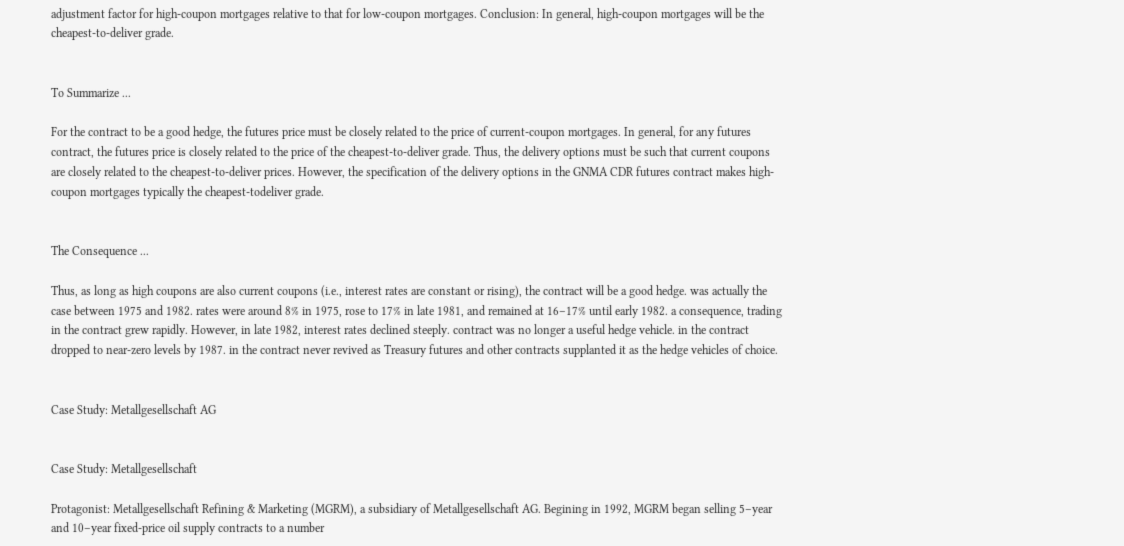adjustment factor for high-coupon mortgages relative to that for low-coupon mortgages. Conclusion: In general, high-coupon mortgages will be the cheapest-to-deliver grade.


To Summarize ...

For the contract to be a good hedge, the futures price must be closely related to the price of current-coupon mortgages. In general, for any futures contract, the futures price is closely related to the price of the cheapest-to-deliver grade. Thus, the delivery options must be such that current coupons are closely related to the cheapest-to-deliver prices. However, the specification of the delivery options in the GNMA CDR futures contract makes high-coupon mortgages typically the cheapest-todeliver grade.


The Consequence ...

Thus, as long as high coupons are also current coupons (i.e., interest rates are constant or rising), the contract will be a good hedge. was actually the case between 1975 and 1982. rates were around 8% in 1975, rose to 17% in late 1981, and remained at 16–17% until early 1982. a consequence, trading in the contract grew rapidly. However, in late 1982, interest rates declined steeply. contract was no longer a useful hedge vehicle. in the contract dropped to near-zero levels by 1987. in the contract never revived as Treasury futures and other contracts supplanted it as the hedge vehicles of choice.


Case Study: Metallgesellschaft AG


Case Study: Metallgesellschaft

Protagonist: Metallgesellschaft Refining & Marketing (MGRM), a subsidiary of Metallgesellschaft AG. Begining in 1992, MGRM began selling 5–year and 10–year fixed-price oil supply contracts to a number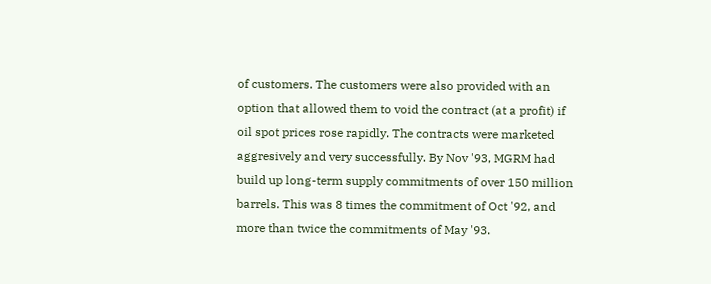of customers. The customers were also provided with an option that allowed them to void the contract (at a profit) if oil spot prices rose rapidly. The contracts were marketed aggresively and very successfully. By Nov '93, MGRM had build up long-term supply commitments of over 150 million barrels. This was 8 times the commitment of Oct '92, and more than twice the commitments of May '93.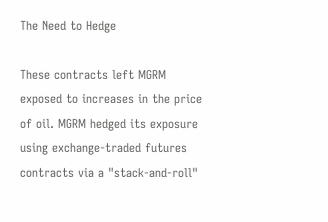The Need to Hedge

These contracts left MGRM exposed to increases in the price of oil. MGRM hedged its exposure using exchange-traded futures contracts via a "stack-and-roll"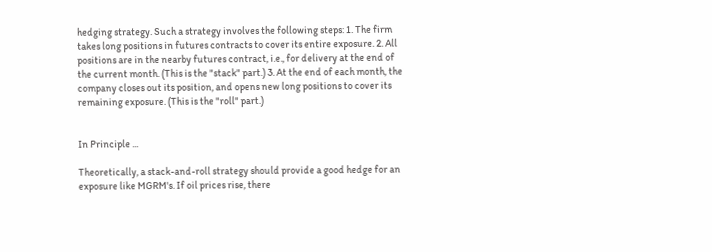hedging strategy. Such a strategy involves the following steps: 1. The firm takes long positions in futures contracts to cover its entire exposure. 2. All positions are in the nearby futures contract, i.e., for delivery at the end of the current month. (This is the "stack" part.) 3. At the end of each month, the company closes out its position, and opens new long positions to cover its remaining exposure. (This is the "roll" part.)


In Principle ...

Theoretically, a stack-and-roll strategy should provide a good hedge for an exposure like MGRM's. If oil prices rise, there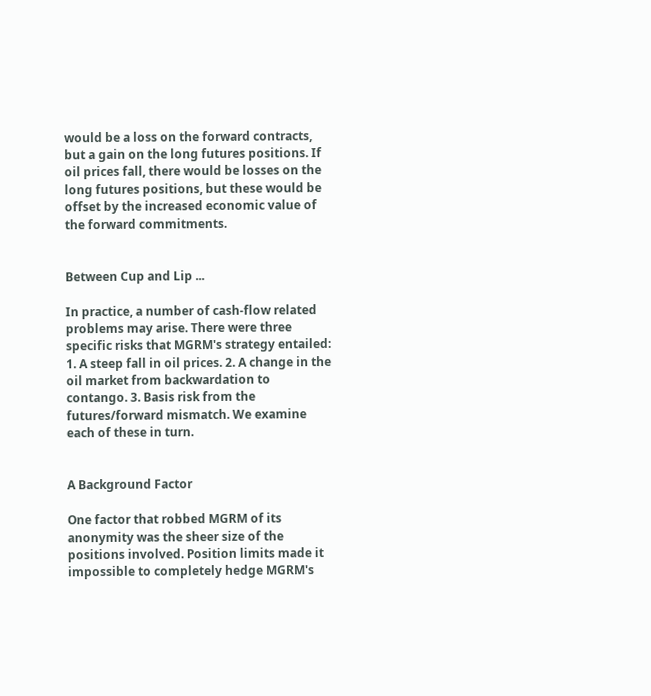would be a loss on the forward contracts, but a gain on the long futures positions. If oil prices fall, there would be losses on the long futures positions, but these would be offset by the increased economic value of the forward commitments.


Between Cup and Lip ...

In practice, a number of cash-flow related problems may arise. There were three specific risks that MGRM's strategy entailed: 1. A steep fall in oil prices. 2. A change in the oil market from backwardation to contango. 3. Basis risk from the futures/forward mismatch. We examine each of these in turn.


A Background Factor

One factor that robbed MGRM of its anonymity was the sheer size of the positions involved. Position limits made it impossible to completely hedge MGRM's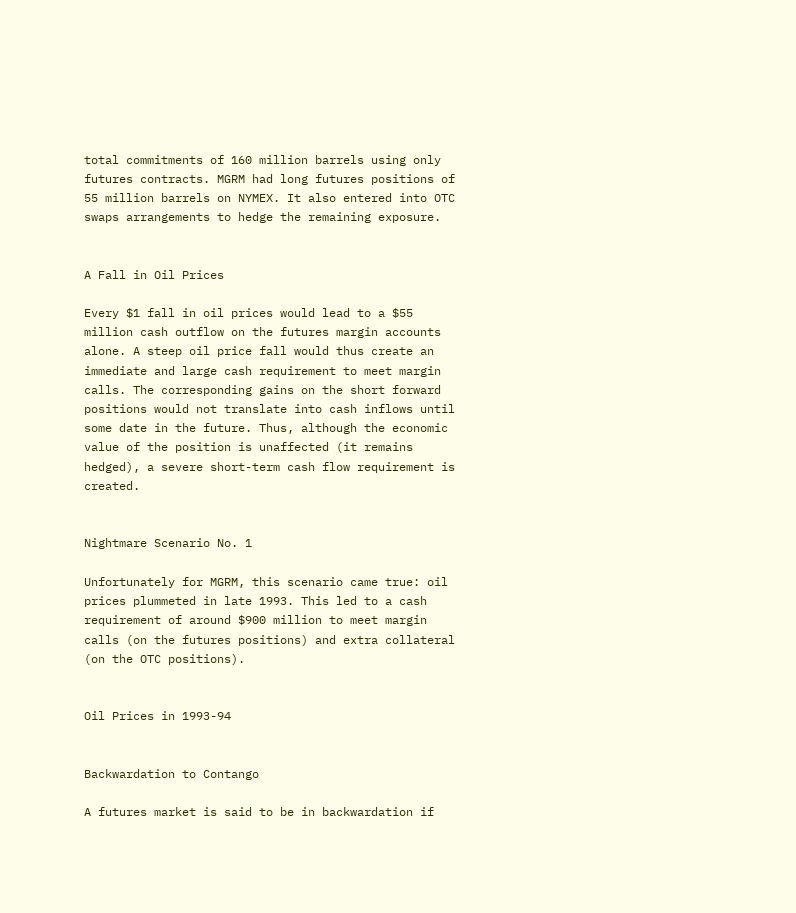total commitments of 160 million barrels using only futures contracts. MGRM had long futures positions of 55 million barrels on NYMEX. It also entered into OTC swaps arrangements to hedge the remaining exposure.


A Fall in Oil Prices

Every $1 fall in oil prices would lead to a $55 million cash outflow on the futures margin accounts alone. A steep oil price fall would thus create an immediate and large cash requirement to meet margin calls. The corresponding gains on the short forward positions would not translate into cash inflows until some date in the future. Thus, although the economic value of the position is unaffected (it remains hedged), a severe short-term cash flow requirement is created.


Nightmare Scenario No. 1

Unfortunately for MGRM, this scenario came true: oil prices plummeted in late 1993. This led to a cash requirement of around $900 million to meet margin calls (on the futures positions) and extra collateral (on the OTC positions).


Oil Prices in 1993-94


Backwardation to Contango

A futures market is said to be in backwardation if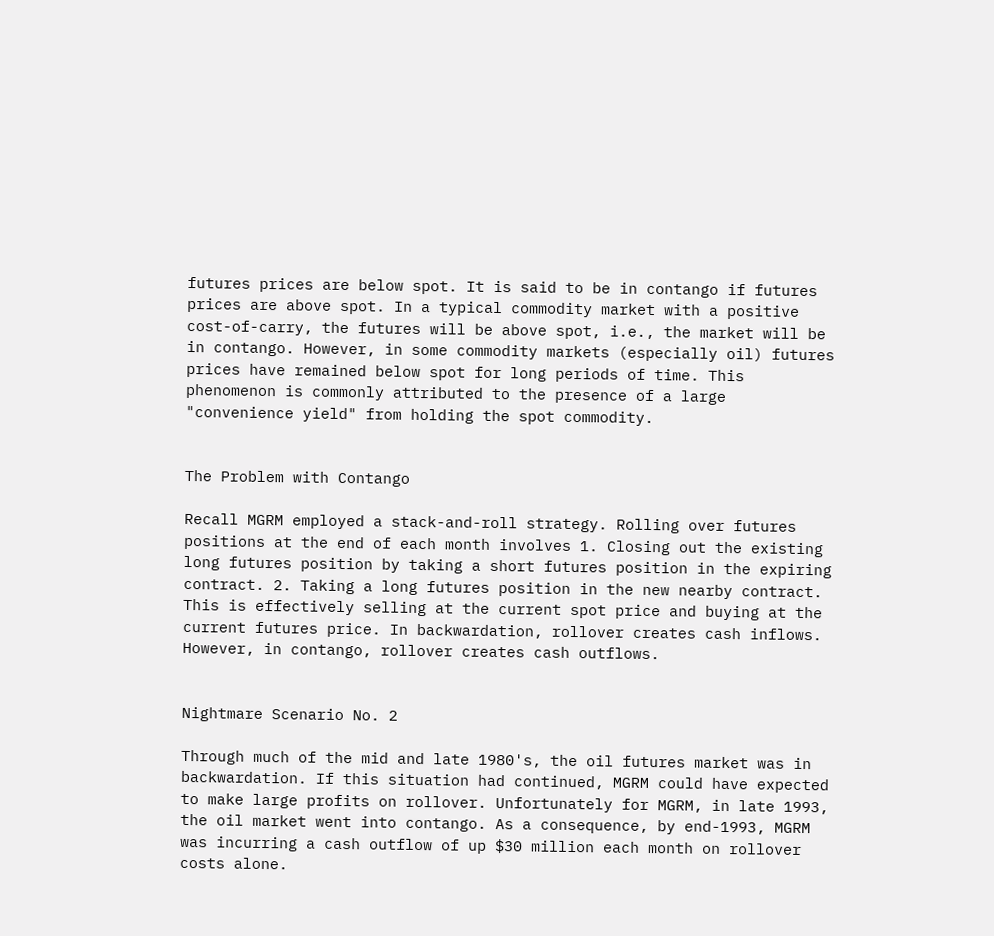futures prices are below spot. It is said to be in contango if futures prices are above spot. In a typical commodity market with a positive cost-of-carry, the futures will be above spot, i.e., the market will be in contango. However, in some commodity markets (especially oil) futures prices have remained below spot for long periods of time. This phenomenon is commonly attributed to the presence of a large "convenience yield" from holding the spot commodity.


The Problem with Contango

Recall MGRM employed a stack-and-roll strategy. Rolling over futures positions at the end of each month involves 1. Closing out the existing long futures position by taking a short futures position in the expiring contract. 2. Taking a long futures position in the new nearby contract. This is effectively selling at the current spot price and buying at the current futures price. In backwardation, rollover creates cash inflows. However, in contango, rollover creates cash outflows.


Nightmare Scenario No. 2

Through much of the mid and late 1980's, the oil futures market was in backwardation. If this situation had continued, MGRM could have expected to make large profits on rollover. Unfortunately for MGRM, in late 1993, the oil market went into contango. As a consequence, by end-1993, MGRM was incurring a cash outflow of up $30 million each month on rollover costs alone.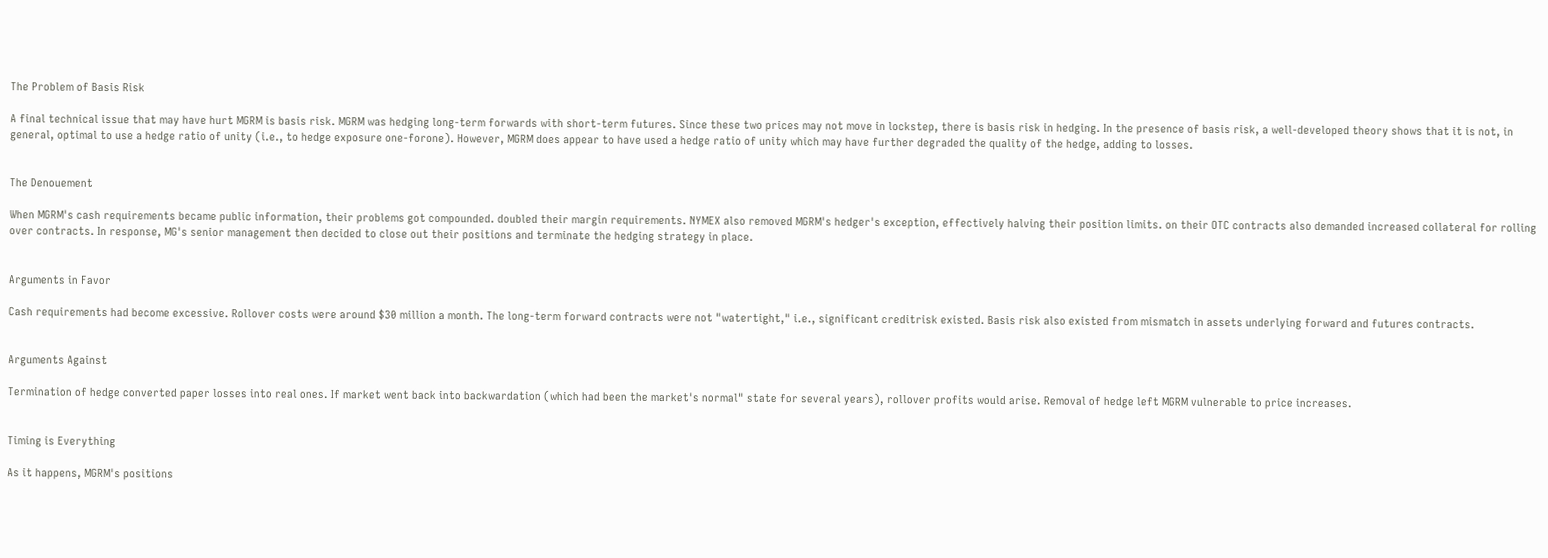The Problem of Basis Risk

A final technical issue that may have hurt MGRM is basis risk. MGRM was hedging long-term forwards with short-term futures. Since these two prices may not move in lockstep, there is basis risk in hedging. In the presence of basis risk, a well-developed theory shows that it is not, in general, optimal to use a hedge ratio of unity (i.e., to hedge exposure one-forone). However, MGRM does appear to have used a hedge ratio of unity which may have further degraded the quality of the hedge, adding to losses.


The Denouement

When MGRM's cash requirements became public information, their problems got compounded. doubled their margin requirements. NYMEX also removed MGRM's hedger's exception, effectively halving their position limits. on their OTC contracts also demanded increased collateral for rolling over contracts. In response, MG's senior management then decided to close out their positions and terminate the hedging strategy in place.


Arguments in Favor

Cash requirements had become excessive. Rollover costs were around $30 million a month. The long-term forward contracts were not "watertight," i.e., significant creditrisk existed. Basis risk also existed from mismatch in assets underlying forward and futures contracts.


Arguments Against

Termination of hedge converted paper losses into real ones. If market went back into backwardation (which had been the market's normal" state for several years), rollover profits would arise. Removal of hedge left MGRM vulnerable to price increases.


Timing is Everything

As it happens, MGRM's positions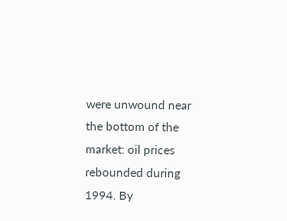were unwound near the bottom of the market: oil prices rebounded during 1994. By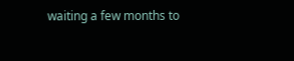waiting a few months to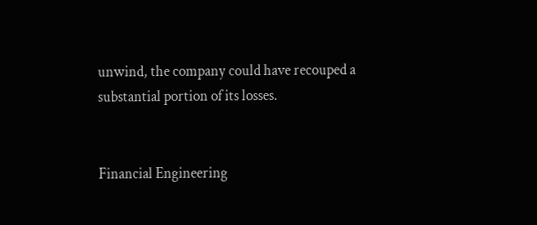unwind, the company could have recouped a substantial portion of its losses.


Financial Engineering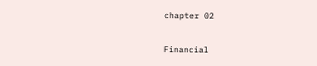chapter 02

Financial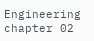Engineering chapter 02